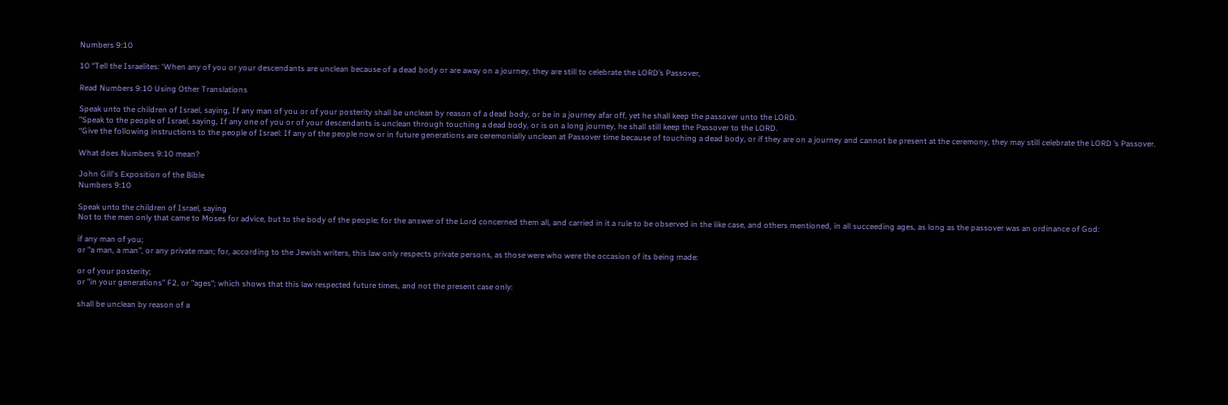Numbers 9:10

10 “Tell the Israelites: ‘When any of you or your descendants are unclean because of a dead body or are away on a journey, they are still to celebrate the LORD’s Passover,

Read Numbers 9:10 Using Other Translations

Speak unto the children of Israel, saying, If any man of you or of your posterity shall be unclean by reason of a dead body, or be in a journey afar off, yet he shall keep the passover unto the LORD.
"Speak to the people of Israel, saying, If any one of you or of your descendants is unclean through touching a dead body, or is on a long journey, he shall still keep the Passover to the LORD.
“Give the following instructions to the people of Israel: If any of the people now or in future generations are ceremonially unclean at Passover time because of touching a dead body, or if they are on a journey and cannot be present at the ceremony, they may still celebrate the LORD ’s Passover.

What does Numbers 9:10 mean?

John Gill's Exposition of the Bible
Numbers 9:10

Speak unto the children of Israel, saying
Not to the men only that came to Moses for advice, but to the body of the people; for the answer of the Lord concerned them all, and carried in it a rule to be observed in the like case, and others mentioned, in all succeeding ages, as long as the passover was an ordinance of God:

if any man of you;
or "a man, a man", or any private man; for, according to the Jewish writers, this law only respects private persons, as those were who were the occasion of its being made:

or of your posterity;
or "in your generations" F2, or "ages"; which shows that this law respected future times, and not the present case only:

shall be unclean by reason of a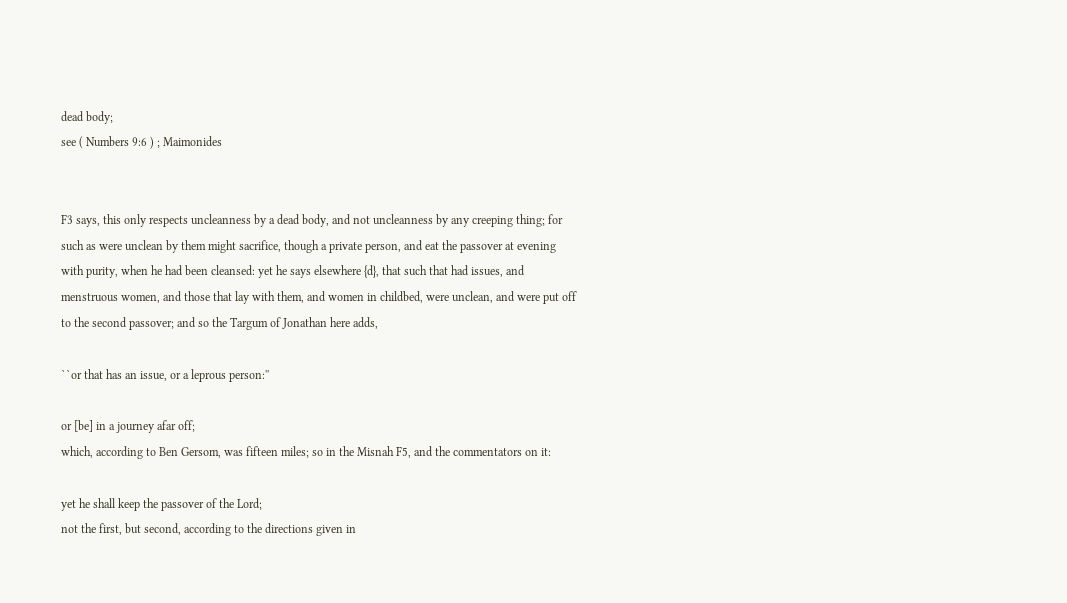dead body;
see ( Numbers 9:6 ) ; Maimonides


F3 says, this only respects uncleanness by a dead body, and not uncleanness by any creeping thing; for such as were unclean by them might sacrifice, though a private person, and eat the passover at evening with purity, when he had been cleansed: yet he says elsewhere {d}, that such that had issues, and menstruous women, and those that lay with them, and women in childbed, were unclean, and were put off to the second passover; and so the Targum of Jonathan here adds,

``or that has an issue, or a leprous person:''

or [be] in a journey afar off;
which, according to Ben Gersom, was fifteen miles; so in the Misnah F5, and the commentators on it:

yet he shall keep the passover of the Lord;
not the first, but second, according to the directions given in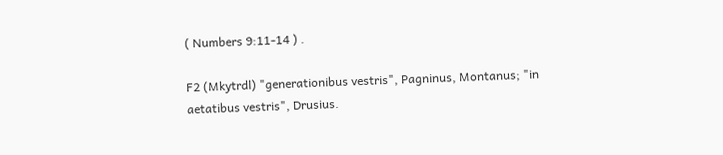( Numbers 9:11-14 ) .

F2 (Mkytrdl) "generationibus vestris", Pagninus, Montanus; "in aetatibus vestris", Drusius.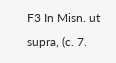F3 In Misn. ut supra, (c. 7.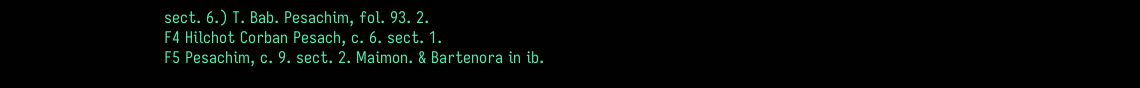sect. 6.) T. Bab. Pesachim, fol. 93. 2.
F4 Hilchot Corban Pesach, c. 6. sect. 1.
F5 Pesachim, c. 9. sect. 2. Maimon. & Bartenora in ib.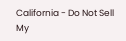California - Do Not Sell My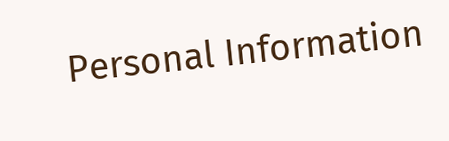Personal Information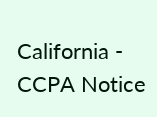California - CCPA Notice